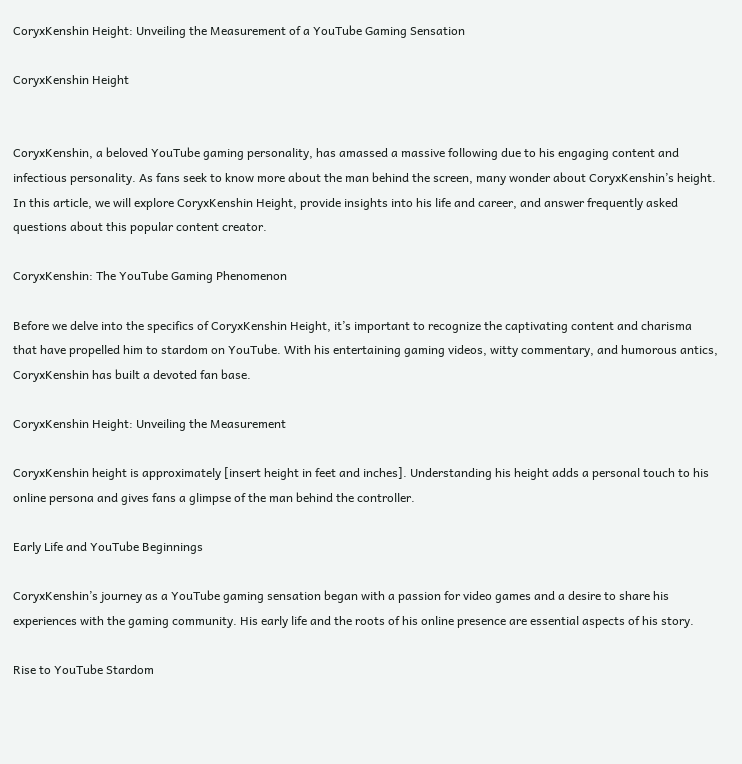CoryxKenshin Height: Unveiling the Measurement of a YouTube Gaming Sensation

CoryxKenshin Height


CoryxKenshin, a beloved YouTube gaming personality, has amassed a massive following due to his engaging content and infectious personality. As fans seek to know more about the man behind the screen, many wonder about CoryxKenshin’s height. In this article, we will explore CoryxKenshin Height, provide insights into his life and career, and answer frequently asked questions about this popular content creator.

CoryxKenshin: The YouTube Gaming Phenomenon

Before we delve into the specifics of CoryxKenshin Height, it’s important to recognize the captivating content and charisma that have propelled him to stardom on YouTube. With his entertaining gaming videos, witty commentary, and humorous antics, CoryxKenshin has built a devoted fan base.

CoryxKenshin Height: Unveiling the Measurement

CoryxKenshin height is approximately [insert height in feet and inches]. Understanding his height adds a personal touch to his online persona and gives fans a glimpse of the man behind the controller.

Early Life and YouTube Beginnings

CoryxKenshin’s journey as a YouTube gaming sensation began with a passion for video games and a desire to share his experiences with the gaming community. His early life and the roots of his online presence are essential aspects of his story.

Rise to YouTube Stardom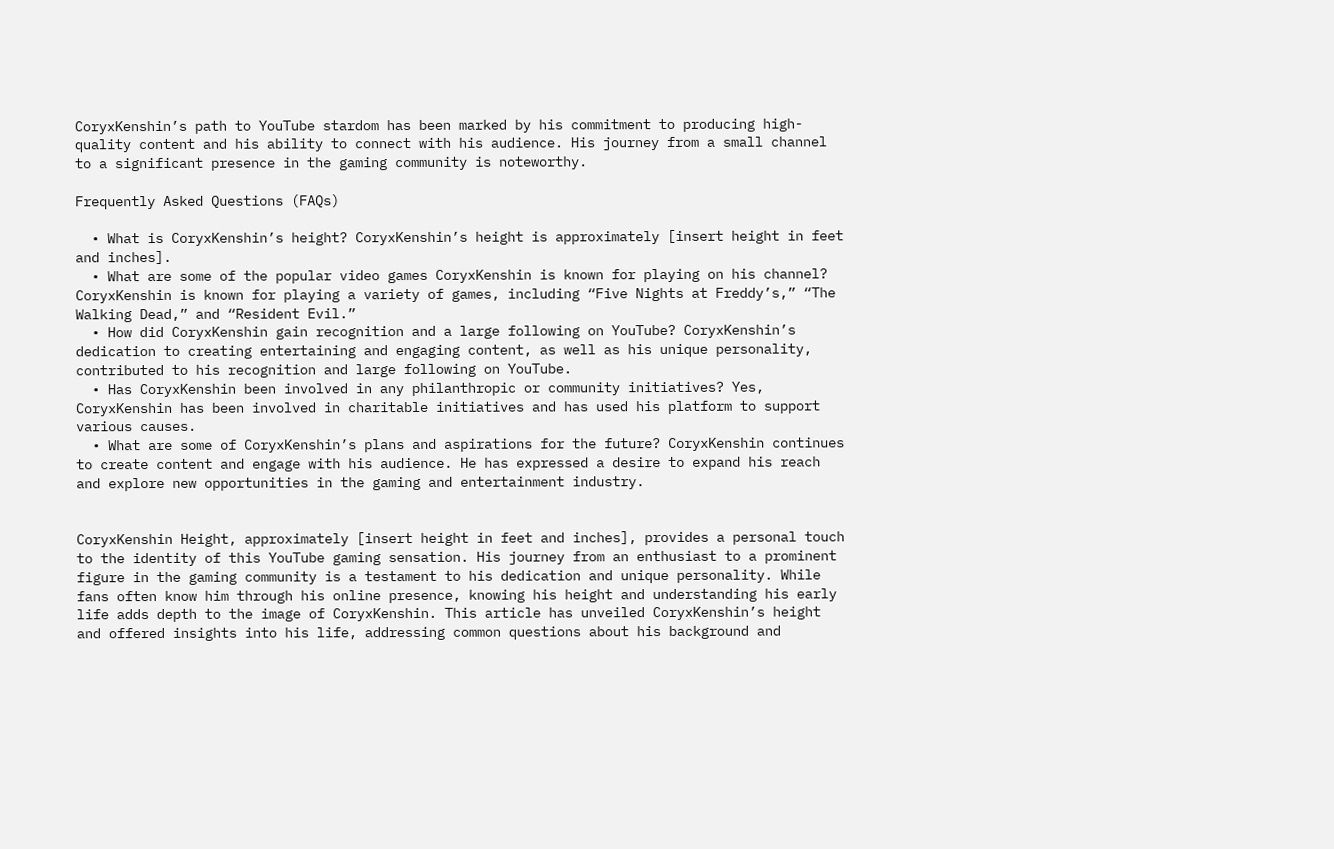CoryxKenshin’s path to YouTube stardom has been marked by his commitment to producing high-quality content and his ability to connect with his audience. His journey from a small channel to a significant presence in the gaming community is noteworthy.

Frequently Asked Questions (FAQs)

  • What is CoryxKenshin’s height? CoryxKenshin’s height is approximately [insert height in feet and inches].
  • What are some of the popular video games CoryxKenshin is known for playing on his channel? CoryxKenshin is known for playing a variety of games, including “Five Nights at Freddy’s,” “The Walking Dead,” and “Resident Evil.”
  • How did CoryxKenshin gain recognition and a large following on YouTube? CoryxKenshin’s dedication to creating entertaining and engaging content, as well as his unique personality, contributed to his recognition and large following on YouTube.
  • Has CoryxKenshin been involved in any philanthropic or community initiatives? Yes, CoryxKenshin has been involved in charitable initiatives and has used his platform to support various causes.
  • What are some of CoryxKenshin’s plans and aspirations for the future? CoryxKenshin continues to create content and engage with his audience. He has expressed a desire to expand his reach and explore new opportunities in the gaming and entertainment industry.


CoryxKenshin Height, approximately [insert height in feet and inches], provides a personal touch to the identity of this YouTube gaming sensation. His journey from an enthusiast to a prominent figure in the gaming community is a testament to his dedication and unique personality. While fans often know him through his online presence, knowing his height and understanding his early life adds depth to the image of CoryxKenshin. This article has unveiled CoryxKenshin’s height and offered insights into his life, addressing common questions about his background and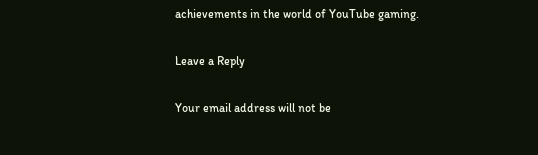achievements in the world of YouTube gaming.

Leave a Reply

Your email address will not be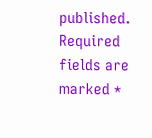published. Required fields are marked *